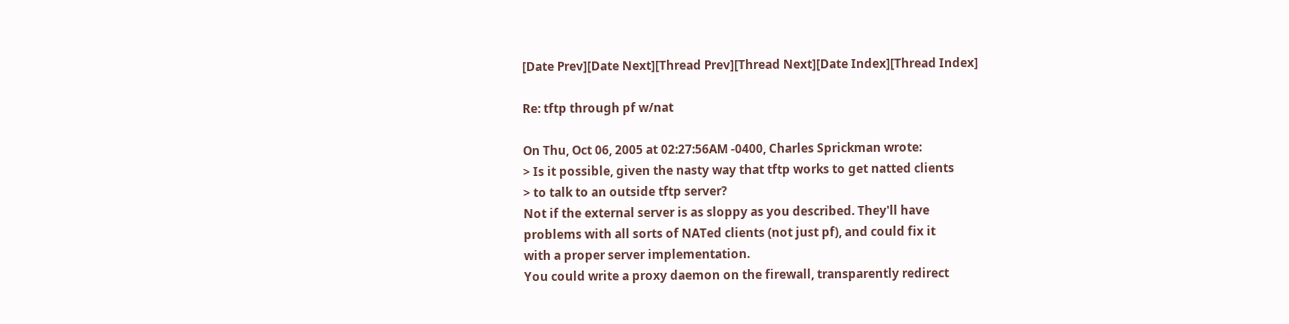[Date Prev][Date Next][Thread Prev][Thread Next][Date Index][Thread Index]

Re: tftp through pf w/nat

On Thu, Oct 06, 2005 at 02:27:56AM -0400, Charles Sprickman wrote:
> Is it possible, given the nasty way that tftp works to get natted clients
> to talk to an outside tftp server?
Not if the external server is as sloppy as you described. They'll have
problems with all sorts of NATed clients (not just pf), and could fix it
with a proper server implementation.
You could write a proxy daemon on the firewall, transparently redirect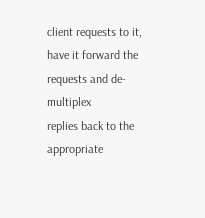client requests to it, have it forward the requests and de-multiplex
replies back to the appropriate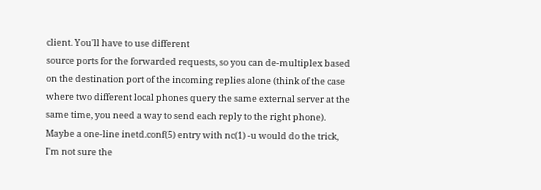client. You'll have to use different
source ports for the forwarded requests, so you can de-multiplex based
on the destination port of the incoming replies alone (think of the case
where two different local phones query the same external server at the
same time, you need a way to send each reply to the right phone).
Maybe a one-line inetd.conf(5) entry with nc(1) -u would do the trick,
I'm not sure the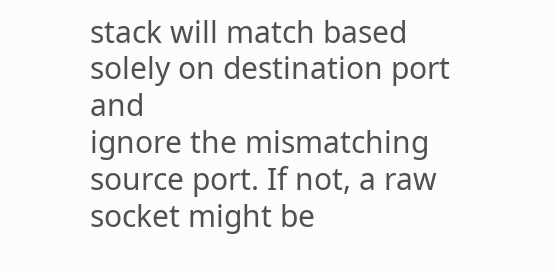stack will match based solely on destination port and
ignore the mismatching source port. If not, a raw socket might be